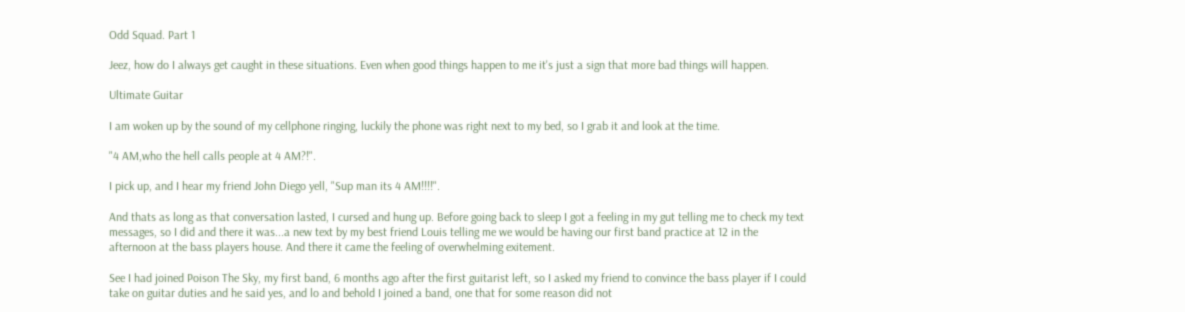Odd Squad. Part 1

Jeez, how do I always get caught in these situations. Even when good things happen to me it's just a sign that more bad things will happen.

Ultimate Guitar

I am woken up by the sound of my cellphone ringing, luckily the phone was right next to my bed, so I grab it and look at the time.

"4 AM,who the hell calls people at 4 AM?!".

I pick up, and I hear my friend John Diego yell, "Sup man its 4 AM!!!!".

And thats as long as that conversation lasted, I cursed and hung up. Before going back to sleep I got a feeling in my gut telling me to check my text messages, so I did and there it was...a new text by my best friend Louis telling me we would be having our first band practice at 12 in the afternoon at the bass players house. And there it came the feeling of overwhelming exitement.

See I had joined Poison The Sky, my first band, 6 months ago after the first guitarist left, so I asked my friend to convince the bass player if I could take on guitar duties and he said yes, and lo and behold I joined a band, one that for some reason did not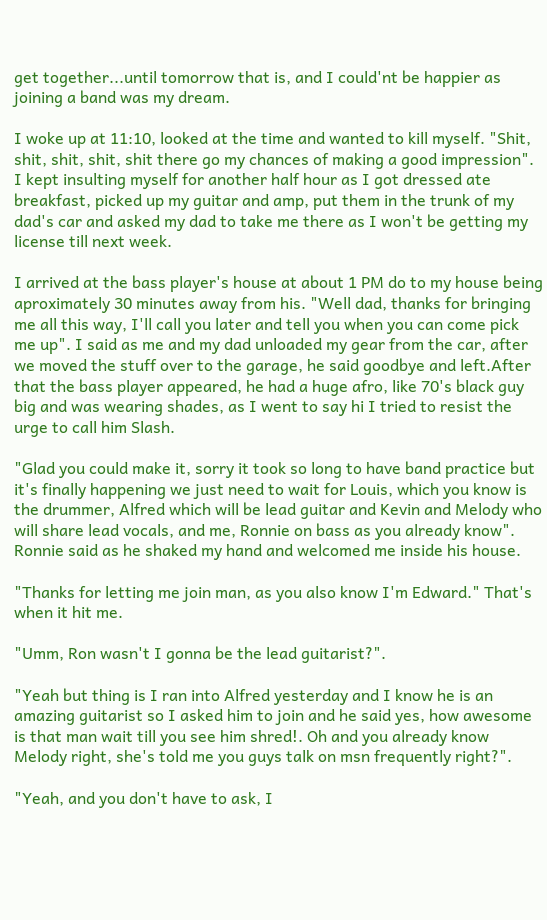get together...until tomorrow that is, and I could'nt be happier as joining a band was my dream.

I woke up at 11:10, looked at the time and wanted to kill myself. "Shit, shit, shit, shit, shit there go my chances of making a good impression". I kept insulting myself for another half hour as I got dressed ate breakfast, picked up my guitar and amp, put them in the trunk of my dad's car and asked my dad to take me there as I won't be getting my license till next week.

I arrived at the bass player's house at about 1 PM do to my house being aproximately 30 minutes away from his. "Well dad, thanks for bringing me all this way, I'll call you later and tell you when you can come pick me up". I said as me and my dad unloaded my gear from the car, after we moved the stuff over to the garage, he said goodbye and left.After that the bass player appeared, he had a huge afro, like 70's black guy big and was wearing shades, as I went to say hi I tried to resist the urge to call him Slash.

"Glad you could make it, sorry it took so long to have band practice but it's finally happening we just need to wait for Louis, which you know is the drummer, Alfred which will be lead guitar and Kevin and Melody who will share lead vocals, and me, Ronnie on bass as you already know". Ronnie said as he shaked my hand and welcomed me inside his house.

"Thanks for letting me join man, as you also know I'm Edward." That's when it hit me.

"Umm, Ron wasn't I gonna be the lead guitarist?".

"Yeah but thing is I ran into Alfred yesterday and I know he is an amazing guitarist so I asked him to join and he said yes, how awesome is that man wait till you see him shred!. Oh and you already know Melody right, she's told me you guys talk on msn frequently right?".

"Yeah, and you don't have to ask, I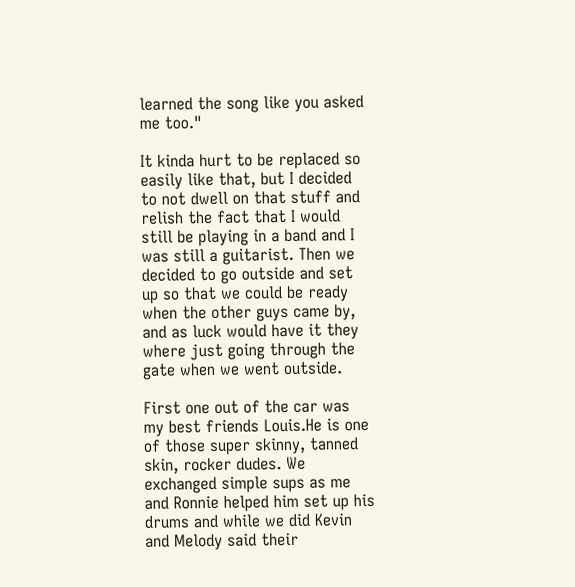learned the song like you asked me too."

It kinda hurt to be replaced so easily like that, but I decided to not dwell on that stuff and relish the fact that I would still be playing in a band and I was still a guitarist. Then we decided to go outside and set up so that we could be ready when the other guys came by, and as luck would have it they where just going through the gate when we went outside.

First one out of the car was my best friends Louis.He is one of those super skinny, tanned skin, rocker dudes. We exchanged simple sups as me and Ronnie helped him set up his drums and while we did Kevin and Melody said their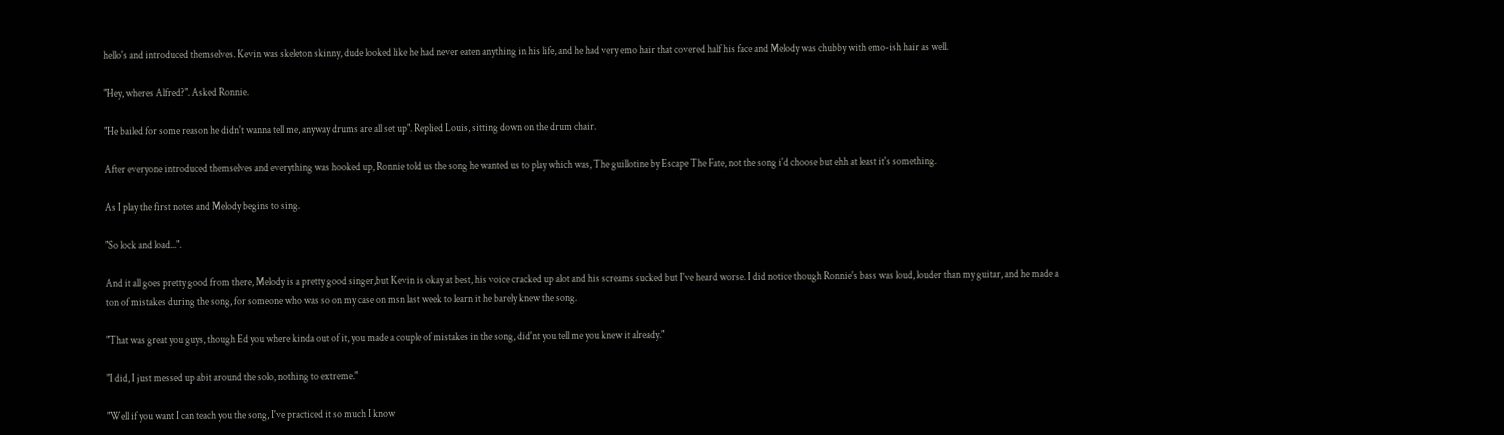hello's and introduced themselves. Kevin was skeleton skinny, dude looked like he had never eaten anything in his life, and he had very emo hair that covered half his face and Melody was chubby with emo-ish hair as well.

"Hey, wheres Alfred?". Asked Ronnie.

"He bailed for some reason he didn't wanna tell me, anyway drums are all set up". Replied Louis, sitting down on the drum chair.

After everyone introduced themselves and everything was hooked up, Ronnie told us the song he wanted us to play which was, The guillotine by Escape The Fate, not the song i'd choose but ehh at least it's something.

As I play the first notes and Melody begins to sing.

"So lock and load...".

And it all goes pretty good from there, Melody is a pretty good singer,but Kevin is okay at best, his voice cracked up alot and his screams sucked but I've heard worse. I did notice though Ronnie's bass was loud, louder than my guitar, and he made a ton of mistakes during the song, for someone who was so on my case on msn last week to learn it he barely knew the song.

"That was great you guys, though Ed you where kinda out of it, you made a couple of mistakes in the song, did'nt you tell me you knew it already."

"I did, I just messed up abit around the solo, nothing to extreme."

"Well if you want I can teach you the song, I've practiced it so much I know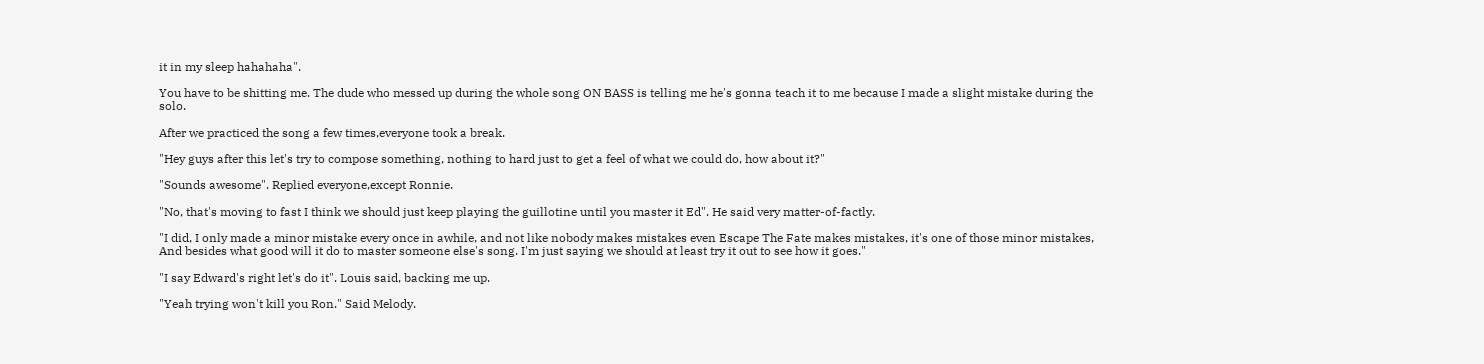it in my sleep hahahaha".

You have to be shitting me. The dude who messed up during the whole song ON BASS is telling me he's gonna teach it to me because I made a slight mistake during the solo.

After we practiced the song a few times,everyone took a break.

"Hey guys after this let's try to compose something, nothing to hard just to get a feel of what we could do, how about it?"

"Sounds awesome". Replied everyone,except Ronnie.

"No, that's moving to fast I think we should just keep playing the guillotine until you master it Ed". He said very matter-of-factly.

"I did, I only made a minor mistake every once in awhile, and not like nobody makes mistakes even Escape The Fate makes mistakes, it's one of those minor mistakes, And besides what good will it do to master someone else's song. I'm just saying we should at least try it out to see how it goes."

"I say Edward's right let's do it". Louis said, backing me up.

"Yeah trying won't kill you Ron." Said Melody.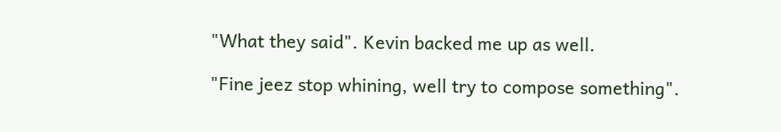"What they said". Kevin backed me up as well.

"Fine jeez stop whining, well try to compose something".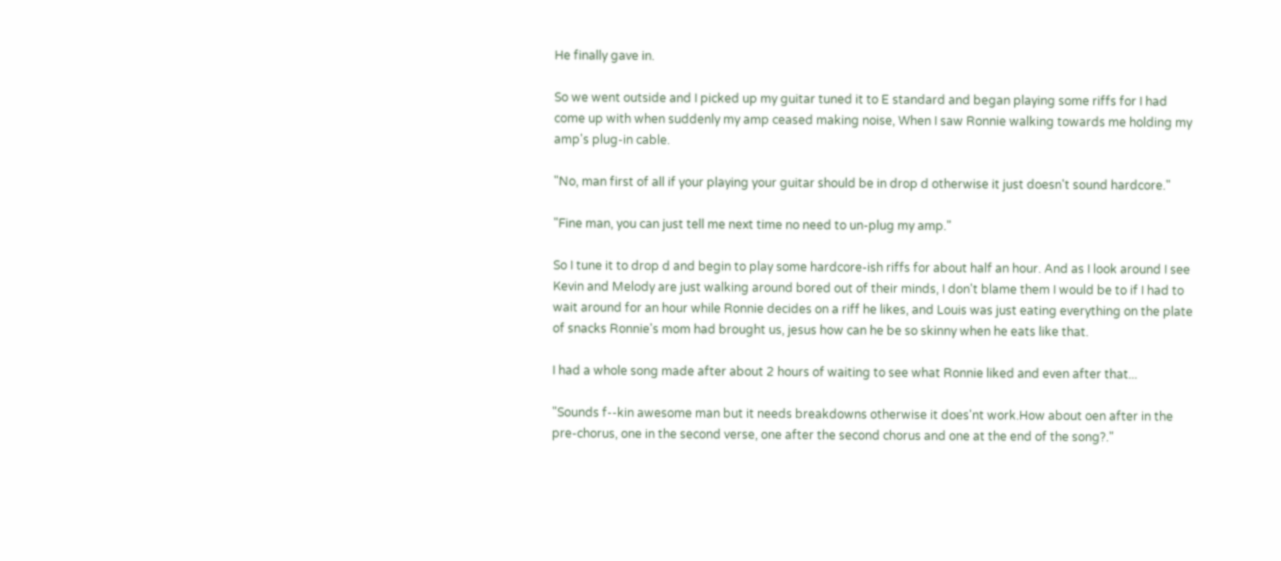He finally gave in.

So we went outside and I picked up my guitar tuned it to E standard and began playing some riffs for I had come up with when suddenly my amp ceased making noise, When I saw Ronnie walking towards me holding my amp's plug-in cable.

"No, man first of all if your playing your guitar should be in drop d otherwise it just doesn't sound hardcore."

"Fine man, you can just tell me next time no need to un-plug my amp."

So I tune it to drop d and begin to play some hardcore-ish riffs for about half an hour. And as I look around I see Kevin and Melody are just walking around bored out of their minds, I don't blame them I would be to if I had to wait around for an hour while Ronnie decides on a riff he likes, and Louis was just eating everything on the plate of snacks Ronnie's mom had brought us, jesus how can he be so skinny when he eats like that.

I had a whole song made after about 2 hours of waiting to see what Ronnie liked and even after that...

"Sounds f--kin awesome man but it needs breakdowns otherwise it does'nt work.How about oen after in the pre-chorus, one in the second verse, one after the second chorus and one at the end of the song?."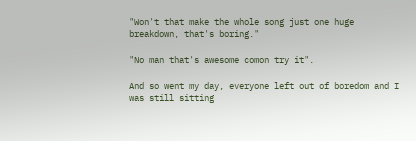"Won't that make the whole song just one huge breakdown, that's boring."

"No man that's awesome comon try it".

And so went my day, everyone left out of boredom and I was still sitting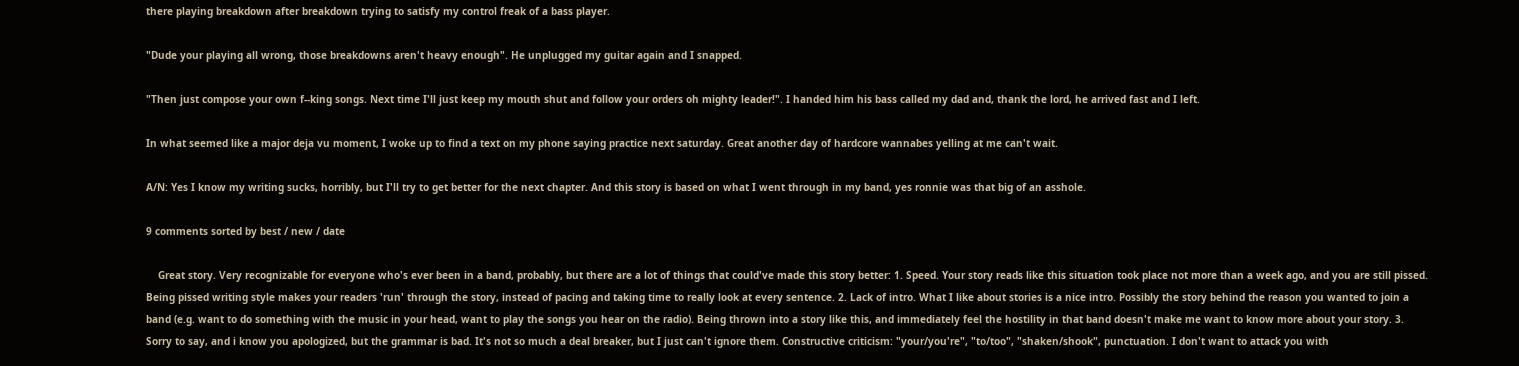there playing breakdown after breakdown trying to satisfy my control freak of a bass player.

"Dude your playing all wrong, those breakdowns aren't heavy enough". He unplugged my guitar again and I snapped.

"Then just compose your own f--king songs. Next time I'll just keep my mouth shut and follow your orders oh mighty leader!". I handed him his bass called my dad and, thank the lord, he arrived fast and I left.

In what seemed like a major deja vu moment, I woke up to find a text on my phone saying practice next saturday. Great another day of hardcore wannabes yelling at me can't wait.

A/N: Yes I know my writing sucks, horribly, but I'll try to get better for the next chapter. And this story is based on what I went through in my band, yes ronnie was that big of an asshole.

9 comments sorted by best / new / date

    Great story. Very recognizable for everyone who's ever been in a band, probably, but there are a lot of things that could've made this story better: 1. Speed. Your story reads like this situation took place not more than a week ago, and you are still pissed. Being pissed writing style makes your readers 'run' through the story, instead of pacing and taking time to really look at every sentence. 2. Lack of intro. What I like about stories is a nice intro. Possibly the story behind the reason you wanted to join a band (e.g. want to do something with the music in your head, want to play the songs you hear on the radio). Being thrown into a story like this, and immediately feel the hostility in that band doesn't make me want to know more about your story. 3. Sorry to say, and i know you apologized, but the grammar is bad. It's not so much a deal breaker, but I just can't ignore them. Constructive criticism: "your/you're", "to/too", "shaken/shook", punctuation. I don't want to attack you with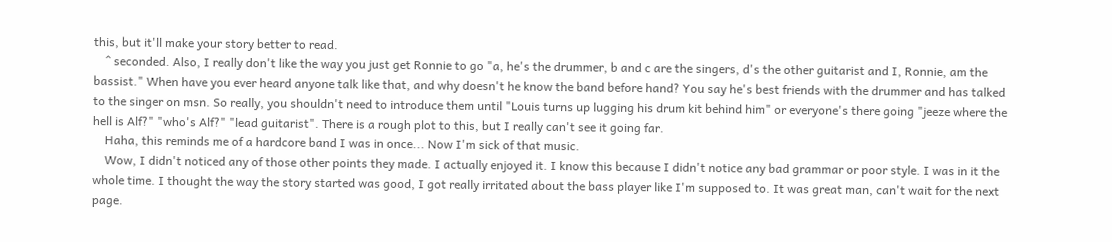this, but it'll make your story better to read.
    ^ seconded. Also, I really don't like the way you just get Ronnie to go "a, he's the drummer, b and c are the singers, d's the other guitarist and I, Ronnie, am the bassist." When have you ever heard anyone talk like that, and why doesn't he know the band before hand? You say he's best friends with the drummer and has talked to the singer on msn. So really, you shouldn't need to introduce them until "Louis turns up lugging his drum kit behind him" or everyone's there going "jeeze where the hell is Alf?" "who's Alf?" "lead guitarist". There is a rough plot to this, but I really can't see it going far.
    Haha, this reminds me of a hardcore band I was in once... Now I'm sick of that music.
    Wow, I didn't noticed any of those other points they made. I actually enjoyed it. I know this because I didn't notice any bad grammar or poor style. I was in it the whole time. I thought the way the story started was good, I got really irritated about the bass player like I'm supposed to. It was great man, can't wait for the next page.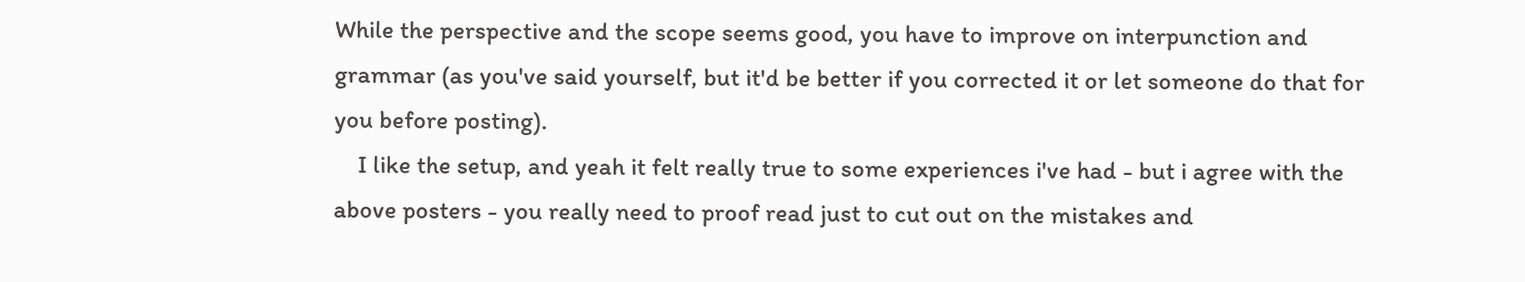While the perspective and the scope seems good, you have to improve on interpunction and grammar (as you've said yourself, but it'd be better if you corrected it or let someone do that for you before posting).
    I like the setup, and yeah it felt really true to some experiences i've had - but i agree with the above posters - you really need to proof read just to cut out on the mistakes and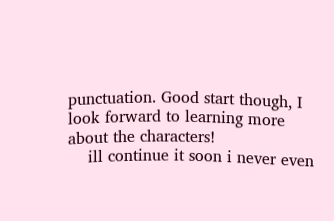punctuation. Good start though, I look forward to learning more about the characters!
    ill continue it soon i never even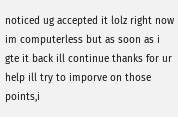noticed ug accepted it lolz right now im computerless but as soon as i gte it back ill continue thanks for ur help ill try to imporve on those points,i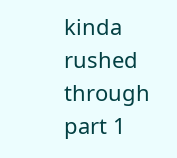kinda rushed through part 1